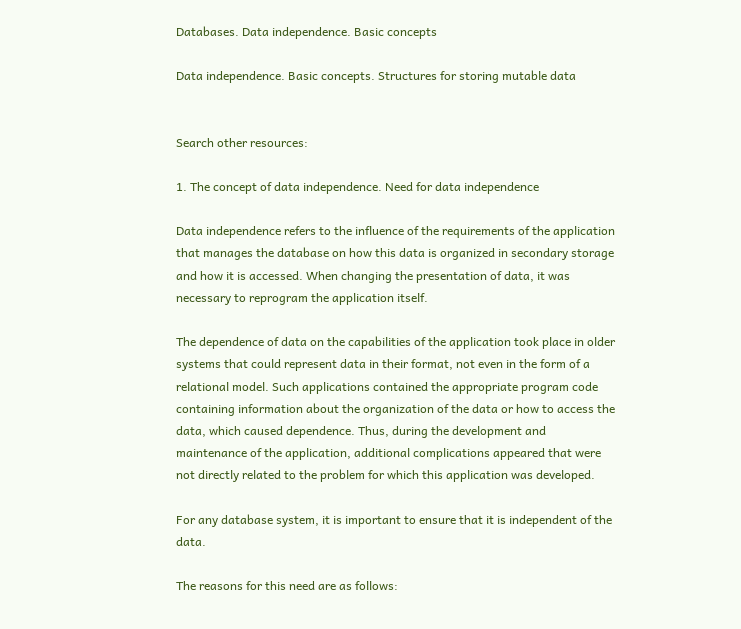Databases. Data independence. Basic concepts

Data independence. Basic concepts. Structures for storing mutable data


Search other resources:

1. The concept of data independence. Need for data independence

Data independence refers to the influence of the requirements of the application that manages the database on how this data is organized in secondary storage and how it is accessed. When changing the presentation of data, it was necessary to reprogram the application itself.

The dependence of data on the capabilities of the application took place in older systems that could represent data in their format, not even in the form of a relational model. Such applications contained the appropriate program code containing information about the organization of the data or how to access the data, which caused dependence. Thus, during the development and maintenance of the application, additional complications appeared that were not directly related to the problem for which this application was developed.

For any database system, it is important to ensure that it is independent of the data.

The reasons for this need are as follows: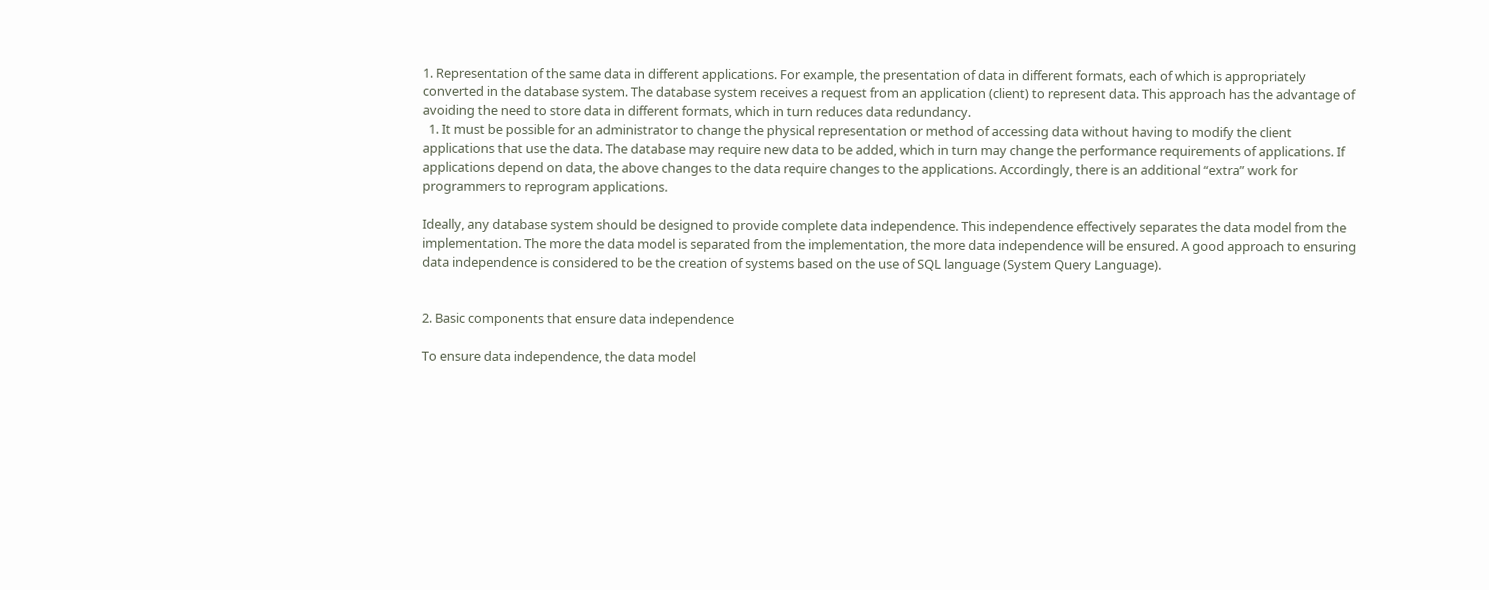1. Representation of the same data in different applications. For example, the presentation of data in different formats, each of which is appropriately converted in the database system. The database system receives a request from an application (client) to represent data. This approach has the advantage of avoiding the need to store data in different formats, which in turn reduces data redundancy.
  1. It must be possible for an administrator to change the physical representation or method of accessing data without having to modify the client applications that use the data. The database may require new data to be added, which in turn may change the performance requirements of applications. If applications depend on data, the above changes to the data require changes to the applications. Accordingly, there is an additional “extra” work for programmers to reprogram applications.

Ideally, any database system should be designed to provide complete data independence. This independence effectively separates the data model from the implementation. The more the data model is separated from the implementation, the more data independence will be ensured. A good approach to ensuring data independence is considered to be the creation of systems based on the use of SQL language (System Query Language).


2. Basic components that ensure data independence

To ensure data independence, the data model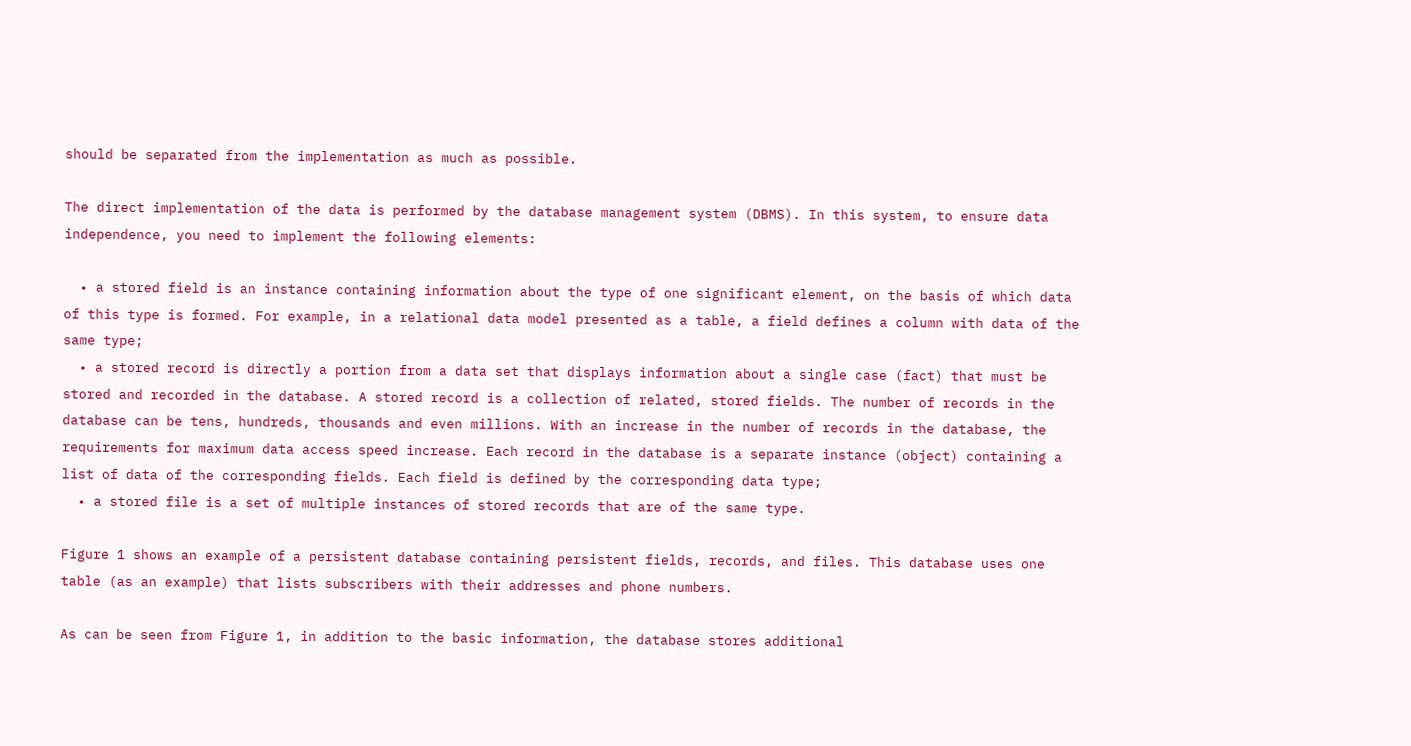should be separated from the implementation as much as possible.

The direct implementation of the data is performed by the database management system (DBMS). In this system, to ensure data independence, you need to implement the following elements:

  • a stored field is an instance containing information about the type of one significant element, on the basis of which data of this type is formed. For example, in a relational data model presented as a table, a field defines a column with data of the same type;
  • a stored record is directly a portion from a data set that displays information about a single case (fact) that must be stored and recorded in the database. A stored record is a collection of related, stored fields. The number of records in the database can be tens, hundreds, thousands and even millions. With an increase in the number of records in the database, the requirements for maximum data access speed increase. Each record in the database is a separate instance (object) containing a list of data of the corresponding fields. Each field is defined by the corresponding data type;
  • a stored file is a set of multiple instances of stored records that are of the same type.

Figure 1 shows an example of a persistent database containing persistent fields, records, and files. This database uses one table (as an example) that lists subscribers with their addresses and phone numbers.

As can be seen from Figure 1, in addition to the basic information, the database stores additional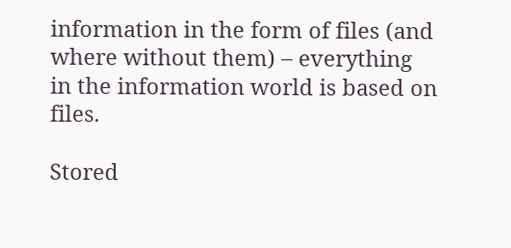information in the form of files (and where without them) – everything in the information world is based on files.

Stored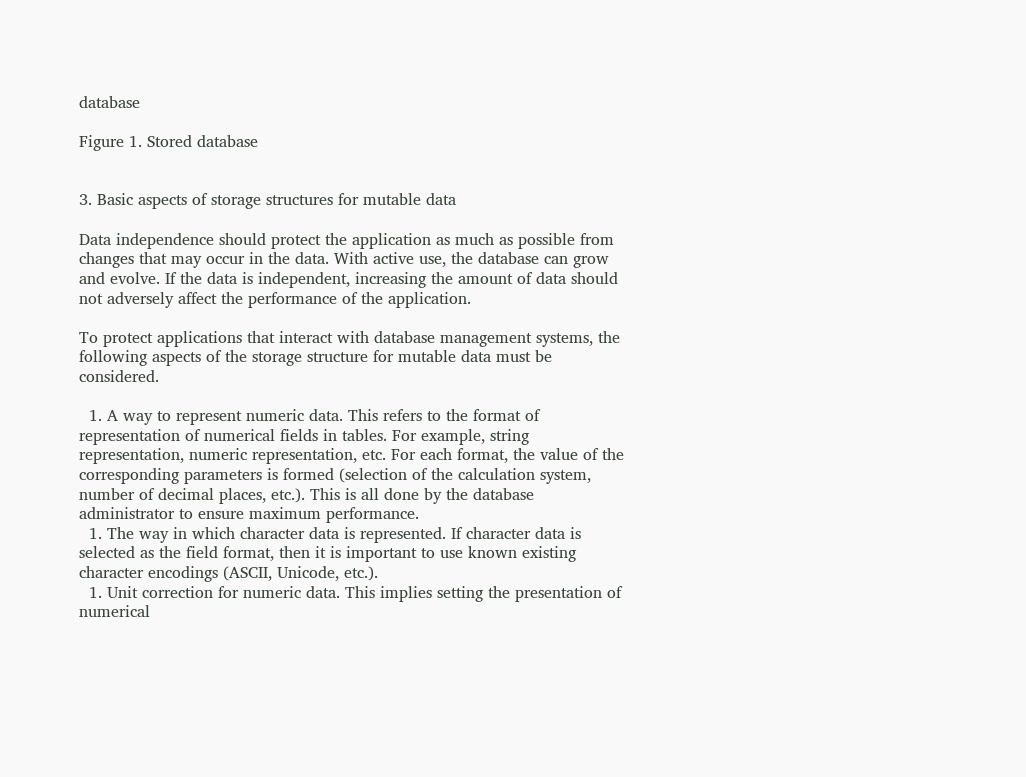database

Figure 1. Stored database


3. Basic aspects of storage structures for mutable data

Data independence should protect the application as much as possible from changes that may occur in the data. With active use, the database can grow and evolve. If the data is independent, increasing the amount of data should not adversely affect the performance of the application.

To protect applications that interact with database management systems, the following aspects of the storage structure for mutable data must be considered.

  1. A way to represent numeric data. This refers to the format of representation of numerical fields in tables. For example, string representation, numeric representation, etc. For each format, the value of the corresponding parameters is formed (selection of the calculation system, number of decimal places, etc.). This is all done by the database administrator to ensure maximum performance.
  1. The way in which character data is represented. If character data is selected as the field format, then it is important to use known existing character encodings (ASCII, Unicode, etc.).
  1. Unit correction for numeric data. This implies setting the presentation of numerical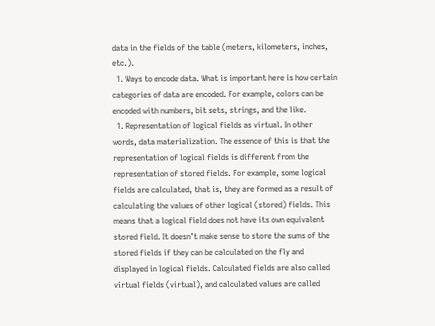data in the fields of the table (meters, kilometers, inches, etc.).
  1. Ways to encode data. What is important here is how certain categories of data are encoded. For example, colors can be encoded with numbers, bit sets, strings, and the like.
  1. Representation of logical fields as virtual. In other words, data materialization. The essence of this is that the representation of logical fields is different from the representation of stored fields. For example, some logical fields are calculated, that is, they are formed as a result of calculating the values of other logical (stored) fields. This means that a logical field does not have its own equivalent stored field. It doesn’t make sense to store the sums of the stored fields if they can be calculated on the fly and displayed in logical fields. Calculated fields are also called virtual fields (virtual), and calculated values are called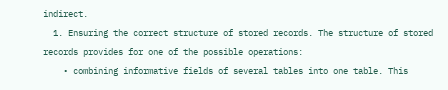indirect.
  1. Ensuring the correct structure of stored records. The structure of stored records provides for one of the possible operations:
    • combining informative fields of several tables into one table. This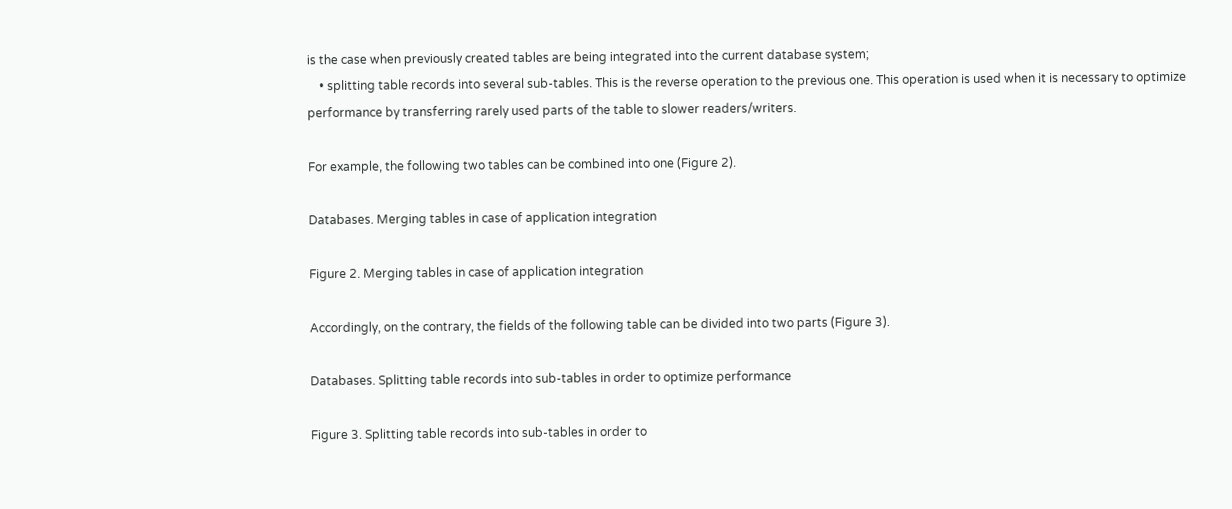is the case when previously created tables are being integrated into the current database system;
    • splitting table records into several sub-tables. This is the reverse operation to the previous one. This operation is used when it is necessary to optimize performance by transferring rarely used parts of the table to slower readers/writers.

For example, the following two tables can be combined into one (Figure 2).

Databases. Merging tables in case of application integration

Figure 2. Merging tables in case of application integration

Accordingly, on the contrary, the fields of the following table can be divided into two parts (Figure 3).

Databases. Splitting table records into sub-tables in order to optimize performance

Figure 3. Splitting table records into sub-tables in order to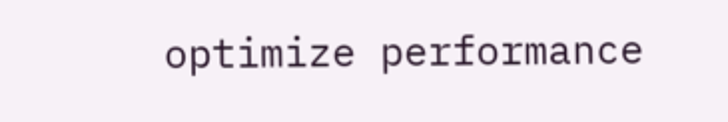optimize performance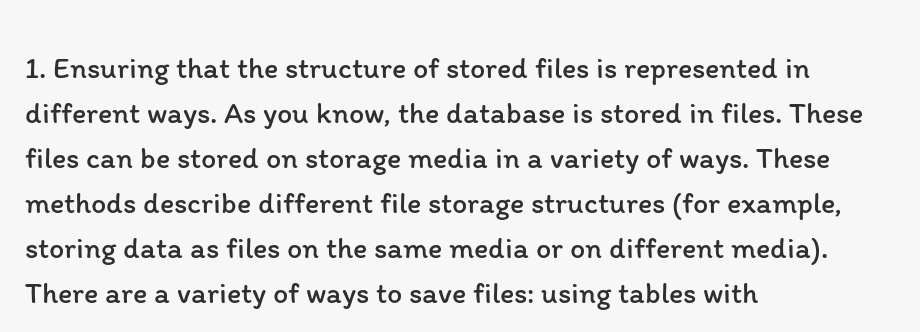1. Ensuring that the structure of stored files is represented in different ways. As you know, the database is stored in files. These files can be stored on storage media in a variety of ways. These methods describe different file storage structures (for example, storing data as files on the same media or on different media). There are a variety of ways to save files: using tables with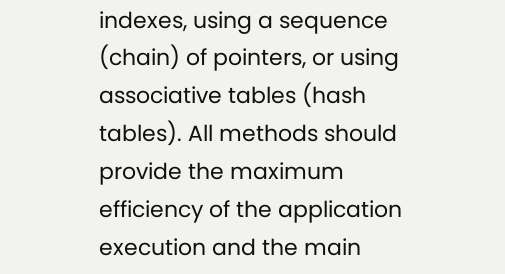indexes, using a sequence (chain) of pointers, or using associative tables (hash tables). All methods should provide the maximum efficiency of the application execution and the main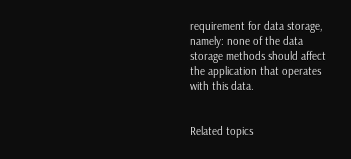requirement for data storage, namely: none of the data storage methods should affect the application that operates with this data.


Related topics